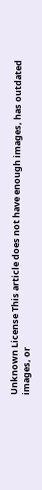Unknown License This article does not have enough images, has outdated images, or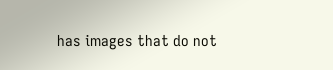has images that do not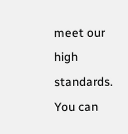meet our high standards. You can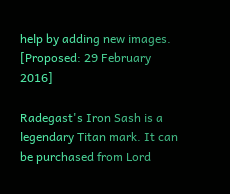help by adding new images. [Proposed: 29 February 2016]

Radegast's Iron Sash is a legendary Titan mark. It can be purchased from Lord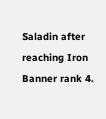Saladin after reaching Iron Banner rank 4.